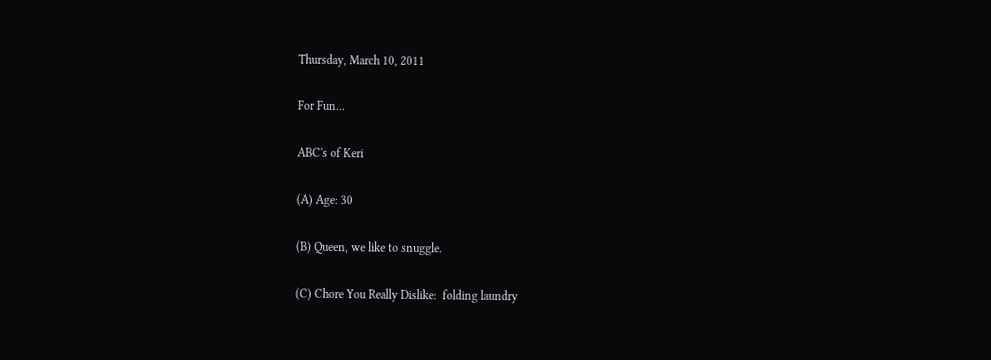Thursday, March 10, 2011

For Fun...

ABC's of Keri

(A) Age: 30

(B) Queen, we like to snuggle.

(C) Chore You Really Dislike:  folding laundry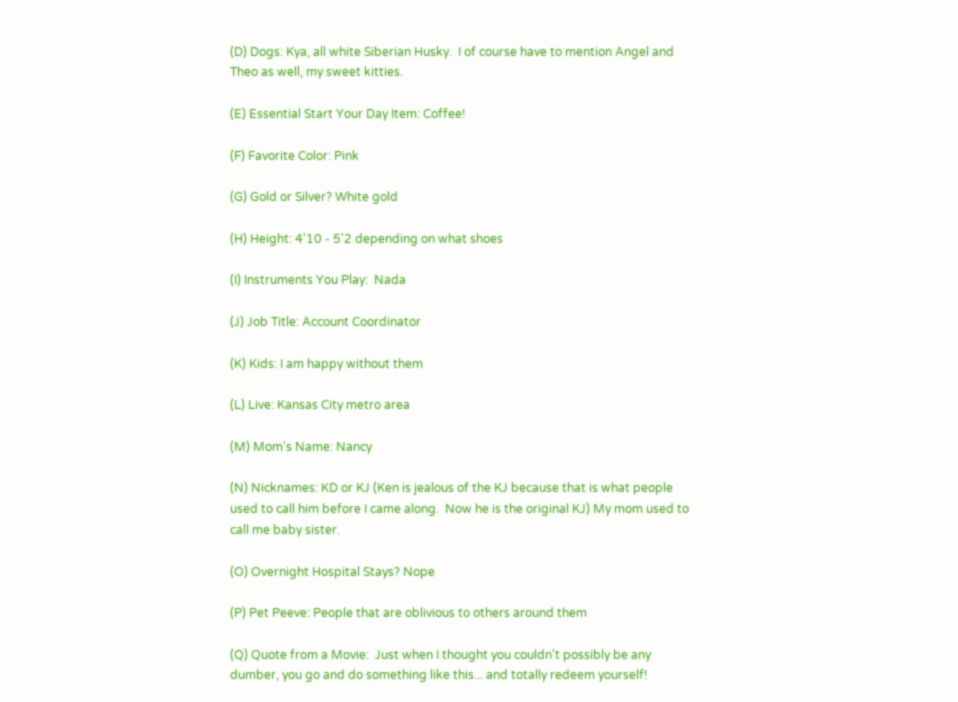(D) Dogs: Kya, all white Siberian Husky.  I of course have to mention Angel and Theo as well, my sweet kitties.

(E) Essential Start Your Day Item: Coffee!

(F) Favorite Color: Pink

(G) Gold or Silver? White gold

(H) Height: 4'10 - 5'2 depending on what shoes

(I) Instruments You Play:  Nada

(J) Job Title: Account Coordinator

(K) Kids: I am happy without them

(L) Live: Kansas City metro area

(M) Mom's Name: Nancy

(N) Nicknames: KD or KJ (Ken is jealous of the KJ because that is what people used to call him before I came along.  Now he is the original KJ) My mom used to call me baby sister.

(O) Overnight Hospital Stays? Nope

(P) Pet Peeve: People that are oblivious to others around them

(Q) Quote from a Movie:  Just when I thought you couldn't possibly be any dumber, you go and do something like this... and totally redeem yourself!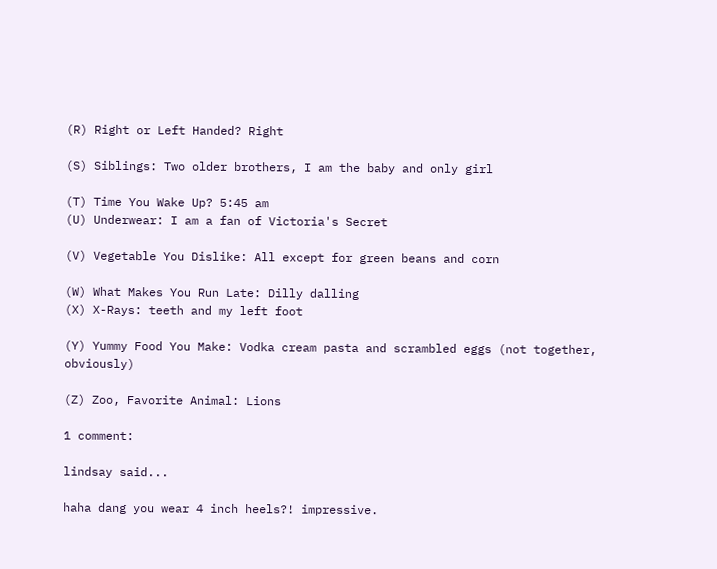(R) Right or Left Handed? Right

(S) Siblings: Two older brothers, I am the baby and only girl

(T) Time You Wake Up? 5:45 am
(U) Underwear: I am a fan of Victoria's Secret

(V) Vegetable You Dislike: All except for green beans and corn

(W) What Makes You Run Late: Dilly dalling
(X) X-Rays: teeth and my left foot

(Y) Yummy Food You Make: Vodka cream pasta and scrambled eggs (not together, obviously)

(Z) Zoo, Favorite Animal: Lions

1 comment:

lindsay said...

haha dang you wear 4 inch heels?! impressive.